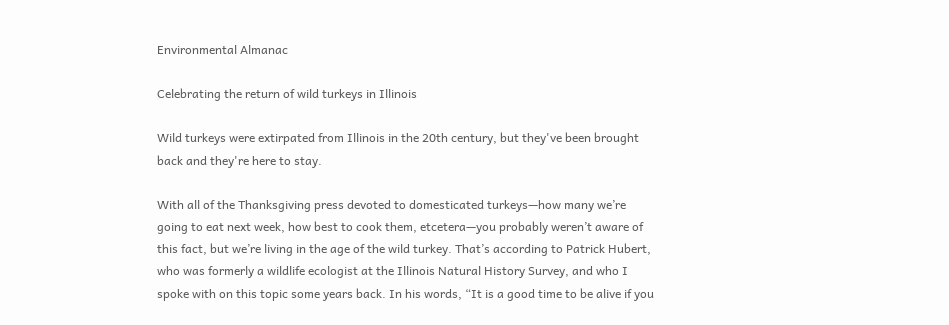Environmental Almanac

Celebrating the return of wild turkeys in Illinois

Wild turkeys were extirpated from Illinois in the 20th century, but they've been brought back and they're here to stay.

With all of the Thanksgiving press devoted to domesticated turkeys—how many we’re going to eat next week, how best to cook them, etcetera—you probably weren’t aware of this fact, but we’re living in the age of the wild turkey. That’s according to Patrick Hubert, who was formerly a wildlife ecologist at the Illinois Natural History Survey, and who I spoke with on this topic some years back. In his words, “It is a good time to be alive if you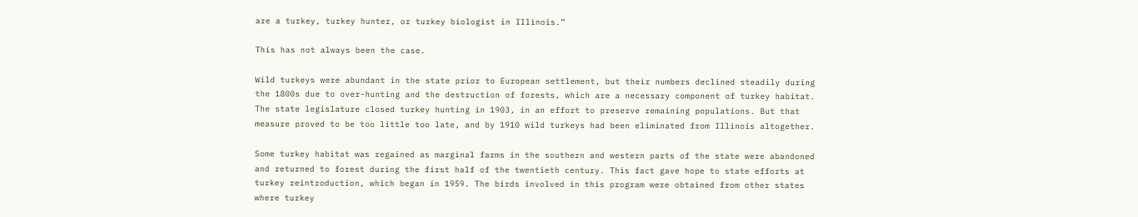are a turkey, turkey hunter, or turkey biologist in Illinois.”

This has not always been the case.

Wild turkeys were abundant in the state prior to European settlement, but their numbers declined steadily during the 1800s due to over-hunting and the destruction of forests, which are a necessary component of turkey habitat. The state legislature closed turkey hunting in 1903, in an effort to preserve remaining populations. But that measure proved to be too little too late, and by 1910 wild turkeys had been eliminated from Illinois altogether.

Some turkey habitat was regained as marginal farms in the southern and western parts of the state were abandoned and returned to forest during the first half of the twentieth century. This fact gave hope to state efforts at turkey reintroduction, which began in 1959. The birds involved in this program were obtained from other states where turkey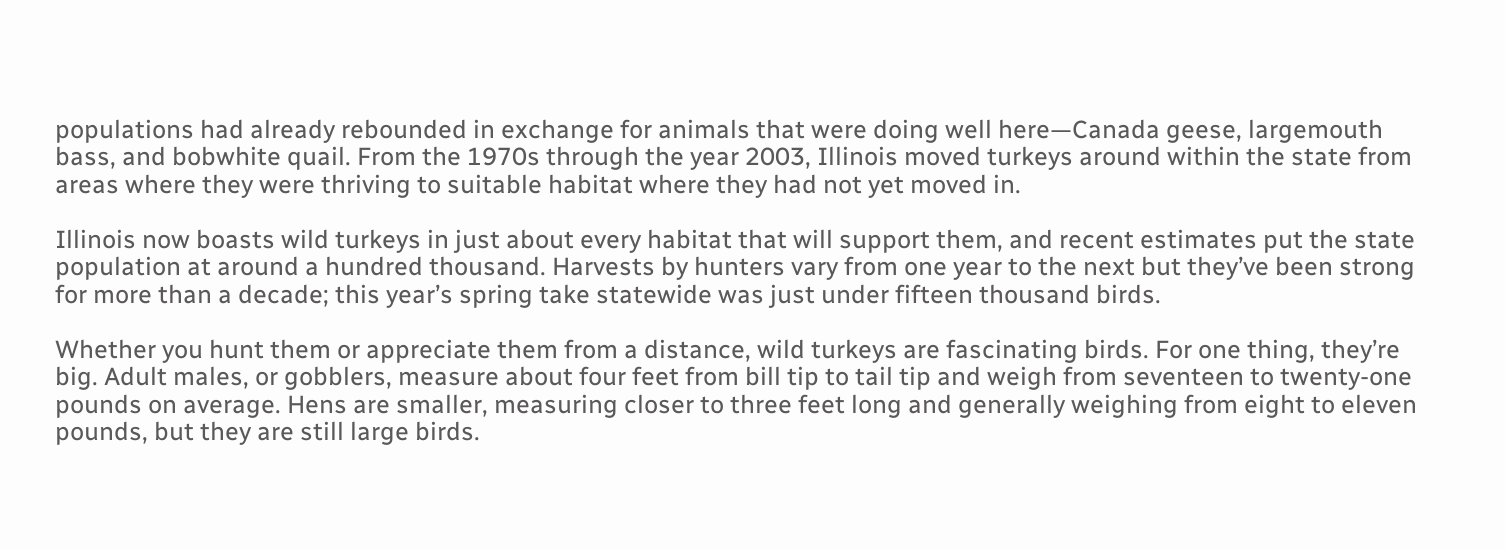populations had already rebounded in exchange for animals that were doing well here—Canada geese, largemouth bass, and bobwhite quail. From the 1970s through the year 2003, Illinois moved turkeys around within the state from areas where they were thriving to suitable habitat where they had not yet moved in.

Illinois now boasts wild turkeys in just about every habitat that will support them, and recent estimates put the state population at around a hundred thousand. Harvests by hunters vary from one year to the next but they’ve been strong for more than a decade; this year’s spring take statewide was just under fifteen thousand birds.

Whether you hunt them or appreciate them from a distance, wild turkeys are fascinating birds. For one thing, they’re big. Adult males, or gobblers, measure about four feet from bill tip to tail tip and weigh from seventeen to twenty-one pounds on average. Hens are smaller, measuring closer to three feet long and generally weighing from eight to eleven pounds, but they are still large birds.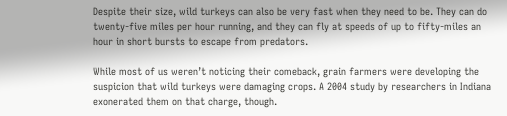Despite their size, wild turkeys can also be very fast when they need to be. They can do twenty-five miles per hour running, and they can fly at speeds of up to fifty-miles an hour in short bursts to escape from predators.

While most of us weren’t noticing their comeback, grain farmers were developing the suspicion that wild turkeys were damaging crops. A 2004 study by researchers in Indiana exonerated them on that charge, though.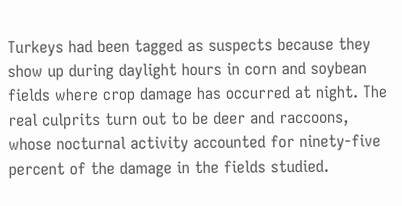Turkeys had been tagged as suspects because they show up during daylight hours in corn and soybean fields where crop damage has occurred at night. The real culprits turn out to be deer and raccoons, whose nocturnal activity accounted for ninety-five percent of the damage in the fields studied.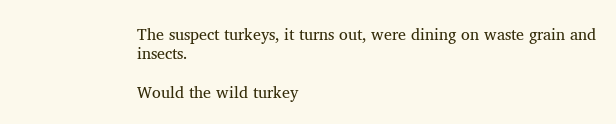The suspect turkeys, it turns out, were dining on waste grain and insects.

Would the wild turkey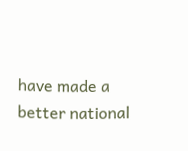have made a better national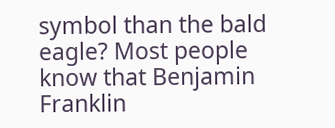symbol than the bald eagle? Most people know that Benjamin Franklin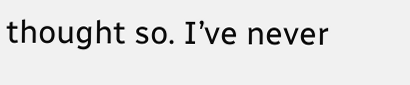thought so. I’ve never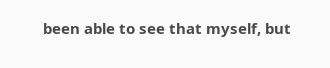been able to see that myself, but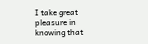I take great pleasure in knowing that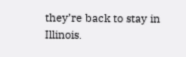they’re back to stay in Illinois.